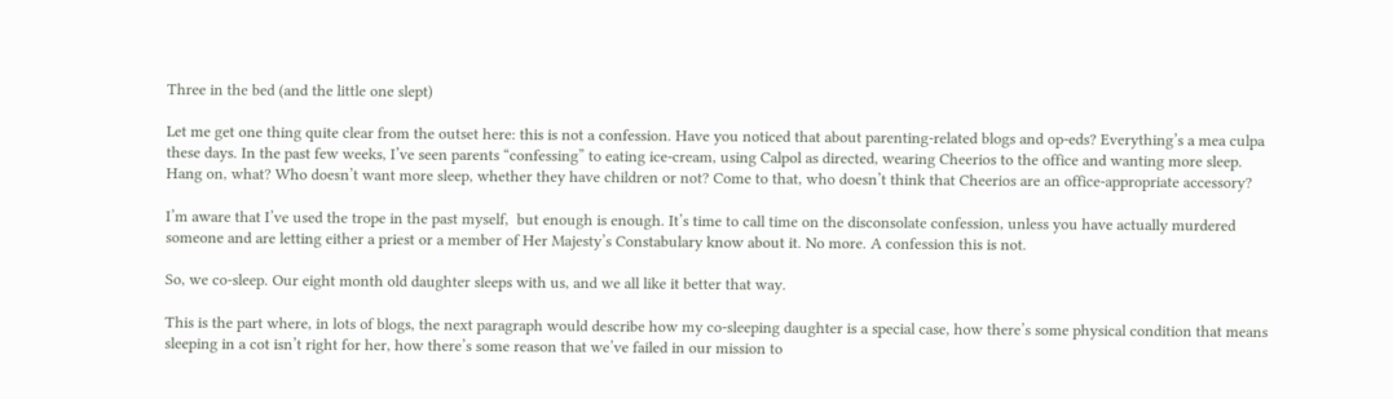Three in the bed (and the little one slept)

Let me get one thing quite clear from the outset here: this is not a confession. Have you noticed that about parenting-related blogs and op-eds? Everything’s a mea culpa these days. In the past few weeks, I’ve seen parents “confessing” to eating ice-cream, using Calpol as directed, wearing Cheerios to the office and wanting more sleep. Hang on, what? Who doesn’t want more sleep, whether they have children or not? Come to that, who doesn’t think that Cheerios are an office-appropriate accessory?

I’m aware that I’ve used the trope in the past myself,  but enough is enough. It’s time to call time on the disconsolate confession, unless you have actually murdered someone and are letting either a priest or a member of Her Majesty’s Constabulary know about it. No more. A confession this is not.

So, we co-sleep. Our eight month old daughter sleeps with us, and we all like it better that way.

This is the part where, in lots of blogs, the next paragraph would describe how my co-sleeping daughter is a special case, how there’s some physical condition that means sleeping in a cot isn’t right for her, how there’s some reason that we’ve failed in our mission to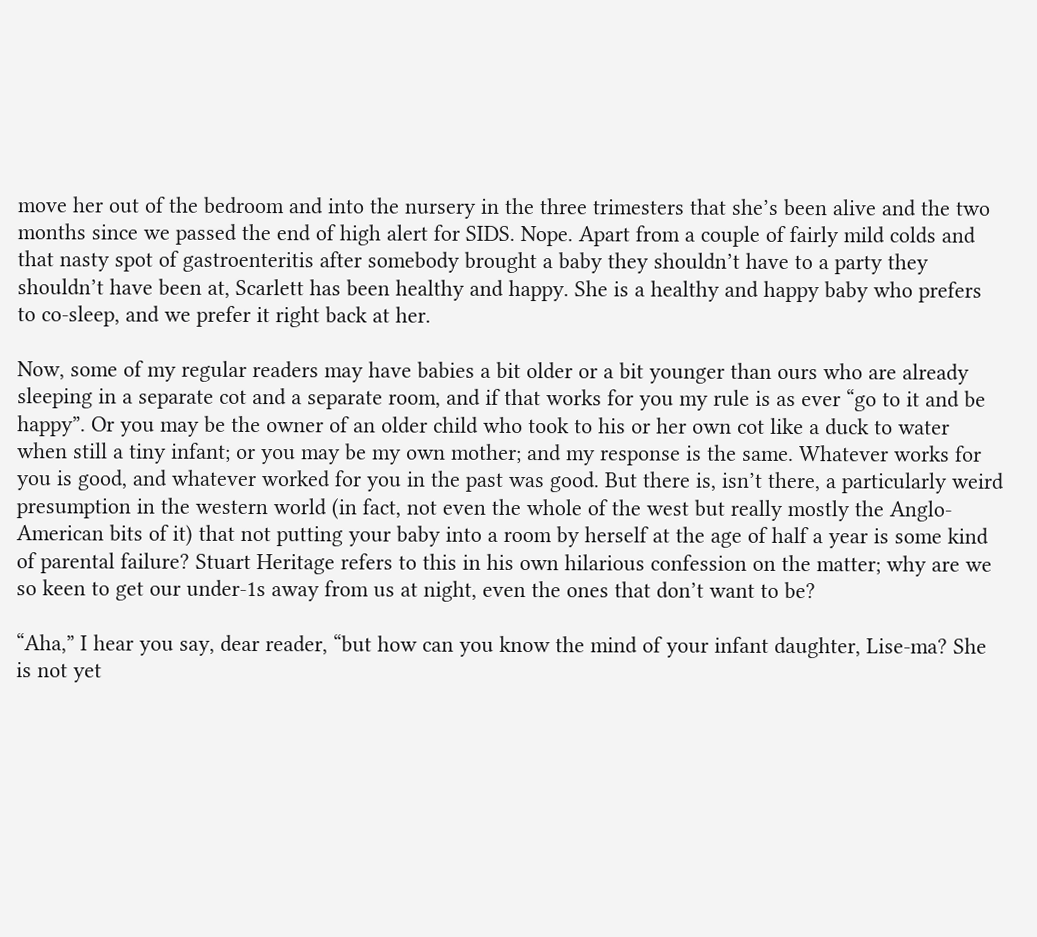move her out of the bedroom and into the nursery in the three trimesters that she’s been alive and the two months since we passed the end of high alert for SIDS. Nope. Apart from a couple of fairly mild colds and that nasty spot of gastroenteritis after somebody brought a baby they shouldn’t have to a party they shouldn’t have been at, Scarlett has been healthy and happy. She is a healthy and happy baby who prefers to co-sleep, and we prefer it right back at her.

Now, some of my regular readers may have babies a bit older or a bit younger than ours who are already sleeping in a separate cot and a separate room, and if that works for you my rule is as ever “go to it and be happy”. Or you may be the owner of an older child who took to his or her own cot like a duck to water when still a tiny infant; or you may be my own mother; and my response is the same. Whatever works for you is good, and whatever worked for you in the past was good. But there is, isn’t there, a particularly weird presumption in the western world (in fact, not even the whole of the west but really mostly the Anglo-American bits of it) that not putting your baby into a room by herself at the age of half a year is some kind of parental failure? Stuart Heritage refers to this in his own hilarious confession on the matter; why are we so keen to get our under-1s away from us at night, even the ones that don’t want to be?

“Aha,” I hear you say, dear reader, “but how can you know the mind of your infant daughter, Lise-ma? She is not yet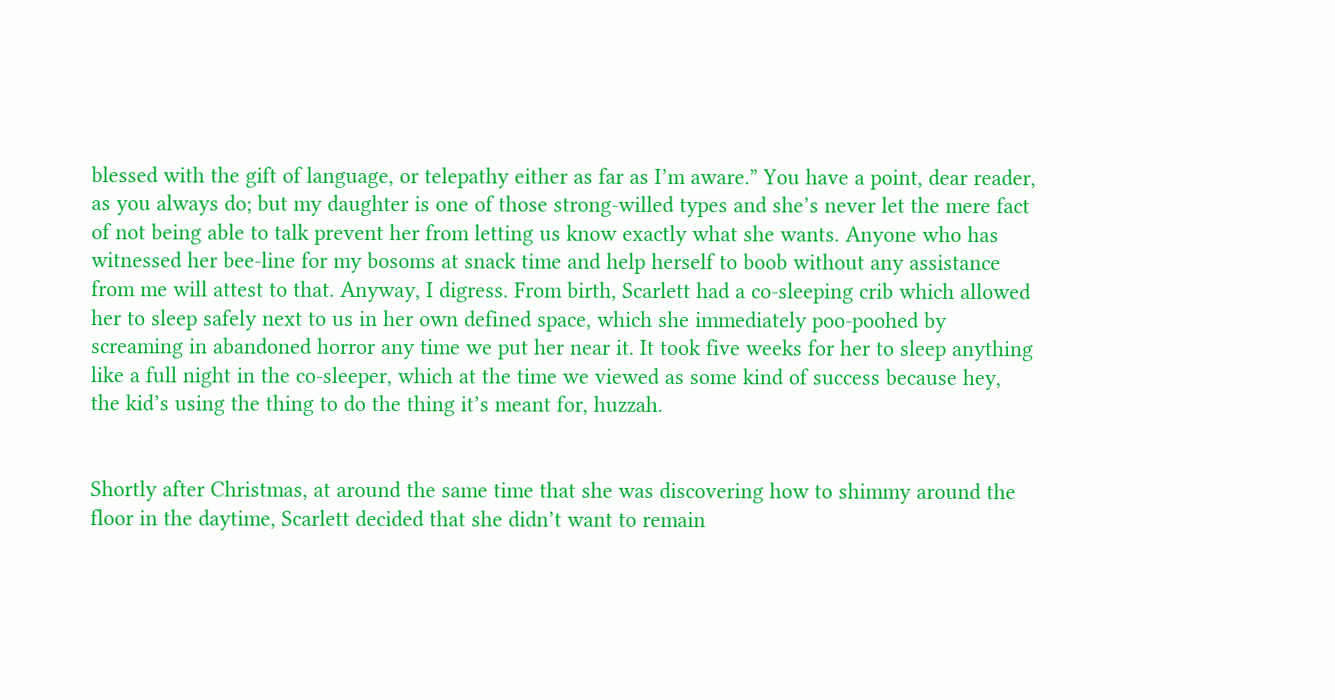blessed with the gift of language, or telepathy either as far as I’m aware.” You have a point, dear reader, as you always do; but my daughter is one of those strong-willed types and she’s never let the mere fact of not being able to talk prevent her from letting us know exactly what she wants. Anyone who has witnessed her bee-line for my bosoms at snack time and help herself to boob without any assistance from me will attest to that. Anyway, I digress. From birth, Scarlett had a co-sleeping crib which allowed her to sleep safely next to us in her own defined space, which she immediately poo-poohed by screaming in abandoned horror any time we put her near it. It took five weeks for her to sleep anything like a full night in the co-sleeper, which at the time we viewed as some kind of success because hey, the kid’s using the thing to do the thing it’s meant for, huzzah.


Shortly after Christmas, at around the same time that she was discovering how to shimmy around the floor in the daytime, Scarlett decided that she didn’t want to remain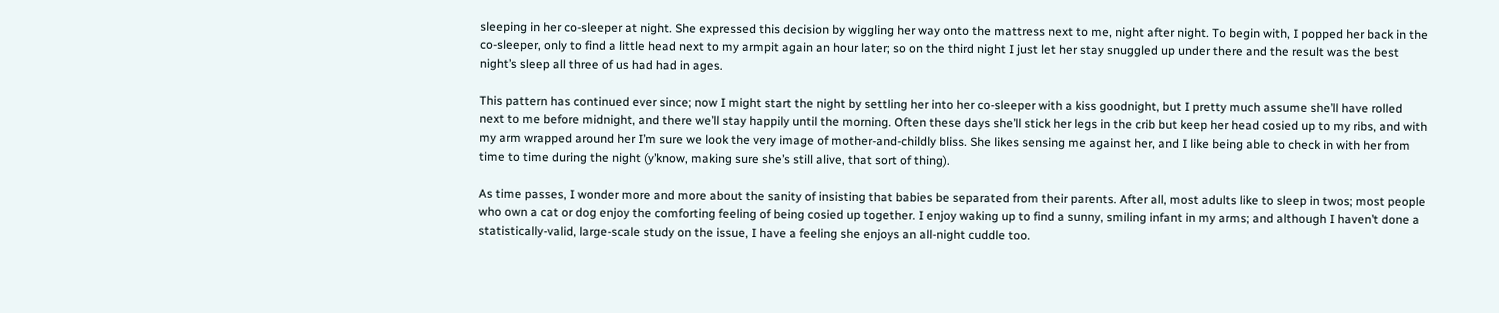sleeping in her co-sleeper at night. She expressed this decision by wiggling her way onto the mattress next to me, night after night. To begin with, I popped her back in the co-sleeper, only to find a little head next to my armpit again an hour later; so on the third night I just let her stay snuggled up under there and the result was the best night’s sleep all three of us had had in ages.

This pattern has continued ever since; now I might start the night by settling her into her co-sleeper with a kiss goodnight, but I pretty much assume she’ll have rolled next to me before midnight, and there we’ll stay happily until the morning. Often these days she’ll stick her legs in the crib but keep her head cosied up to my ribs, and with my arm wrapped around her I’m sure we look the very image of mother-and-childly bliss. She likes sensing me against her, and I like being able to check in with her from time to time during the night (y’know, making sure she’s still alive, that sort of thing).

As time passes, I wonder more and more about the sanity of insisting that babies be separated from their parents. After all, most adults like to sleep in twos; most people who own a cat or dog enjoy the comforting feeling of being cosied up together. I enjoy waking up to find a sunny, smiling infant in my arms; and although I haven’t done a statistically-valid, large-scale study on the issue, I have a feeling she enjoys an all-night cuddle too.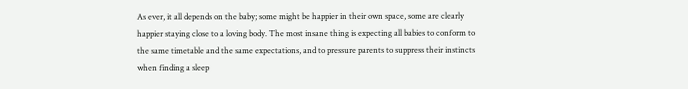As ever, it all depends on the baby; some might be happier in their own space, some are clearly happier staying close to a loving body. The most insane thing is expecting all babies to conform to the same timetable and the same expectations, and to pressure parents to suppress their instincts when finding a sleep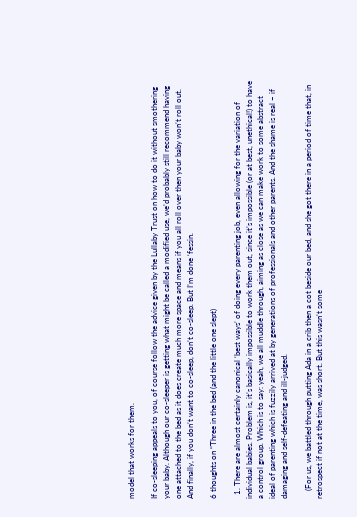model that works for them.

If co-sleeping appeals to you, of course follow the advice given by the Lullaby Trust on how to do it without smothering your baby. Although our co-sleeper is getting what might be called a modified use, we’d probably still recommend having one attached to the bed as it does create much more space and means if you all roll over then your baby won’t roll out. And finally, if you don’t want to co-sleep, don’t co-sleep. But I’m done ‘fessin.

6 thoughts on “Three in the bed (and the little one slept)

  1. There are almost certainly canonical ‘best ways’ of doing every parenting job, even allowing for the variation of individual babies. Problem is, it’s basically impossible to work them out, since it’s impossible (or at best, unethical!) to have a control group. Which is to say: yeah, we all muddle through, aiming as close as we can make work to some abstract ideal of parenting which is fuzzily arrived at by generations of professionals and other parents. And the shame is real – if damaging and self-defeating and ill-judged.

    (For us, we battled through putting Ada in a crib then a cot beside our bed, and she got there in a period of time that, in retrospect if not at the time, was short. But this wasn’t some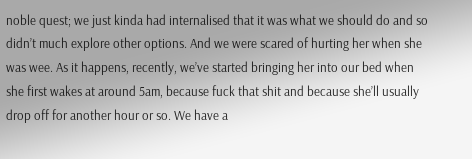noble quest; we just kinda had internalised that it was what we should do and so didn’t much explore other options. And we were scared of hurting her when she was wee. As it happens, recently, we’ve started bringing her into our bed when she first wakes at around 5am, because fuck that shit and because she’ll usually drop off for another hour or so. We have a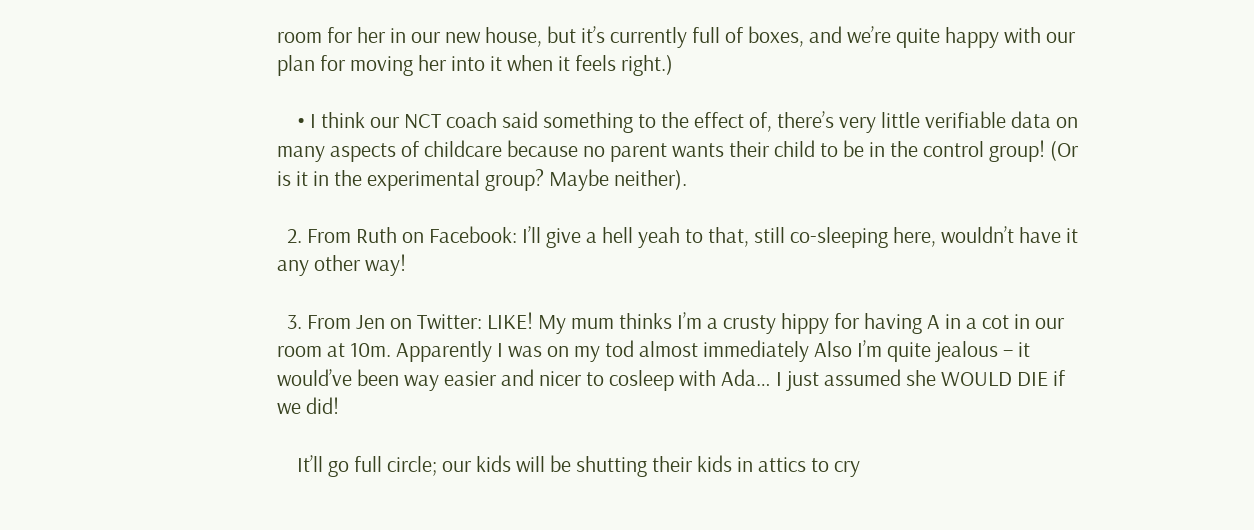room for her in our new house, but it’s currently full of boxes, and we’re quite happy with our plan for moving her into it when it feels right.)

    • I think our NCT coach said something to the effect of, there’s very little verifiable data on many aspects of childcare because no parent wants their child to be in the control group! (Or is it in the experimental group? Maybe neither).

  2. From Ruth on Facebook: I’ll give a hell yeah to that, still co-sleeping here, wouldn’t have it any other way!

  3. From Jen on Twitter: LIKE! My mum thinks I’m a crusty hippy for having A in a cot in our room at 10m. Apparently I was on my tod almost immediately Also I’m quite jealous – it would’ve been way easier and nicer to cosleep with Ada… I just assumed she WOULD DIE if we did!

    It’ll go full circle; our kids will be shutting their kids in attics to cry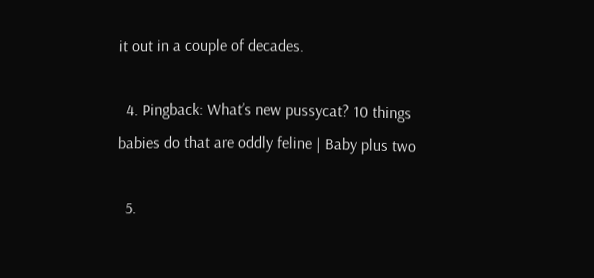it out in a couple of decades.

  4. Pingback: What’s new pussycat? 10 things babies do that are oddly feline | Baby plus two

  5.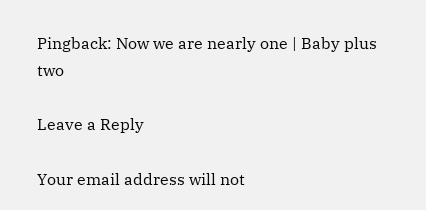Pingback: Now we are nearly one | Baby plus two

Leave a Reply

Your email address will not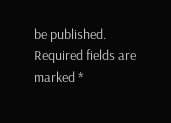be published. Required fields are marked *